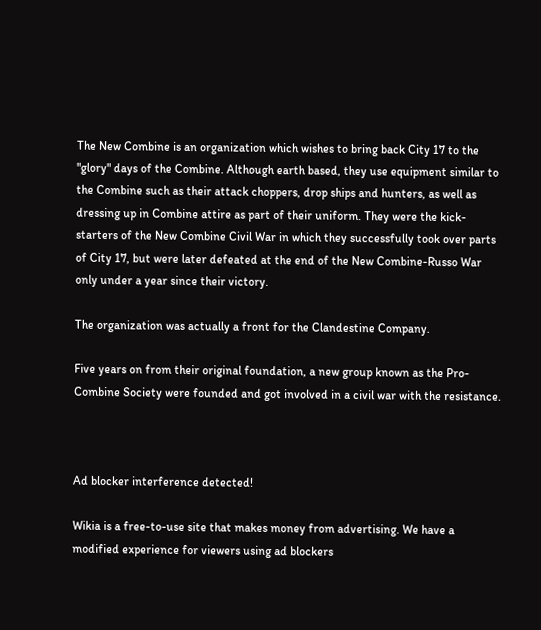The New Combine is an organization which wishes to bring back City 17 to the "glory" days of the Combine. Although earth based, they use equipment similar to the Combine such as their attack choppers, drop ships and hunters, as well as dressing up in Combine attire as part of their uniform. They were the kick-starters of the New Combine Civil War in which they successfully took over parts of City 17, but were later defeated at the end of the New Combine-Russo War only under a year since their victory.

The organization was actually a front for the Clandestine Company.

Five years on from their original foundation, a new group known as the Pro-Combine Society were founded and got involved in a civil war with the resistance.



Ad blocker interference detected!

Wikia is a free-to-use site that makes money from advertising. We have a modified experience for viewers using ad blockers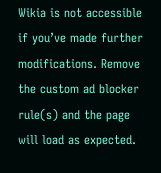Wikia is not accessible if you’ve made further modifications. Remove the custom ad blocker rule(s) and the page will load as expected.